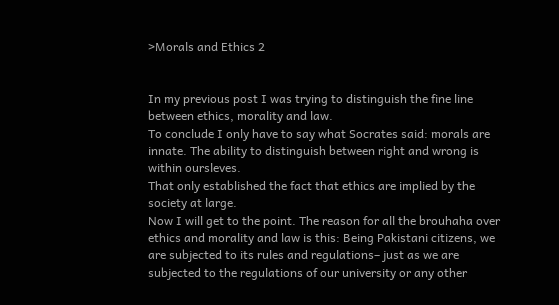>Morals and Ethics 2


In my previous post I was trying to distinguish the fine line between ethics, morality and law.
To conclude I only have to say what Socrates said: morals are innate. The ability to distinguish between right and wrong is within oursleves.
That only established the fact that ethics are implied by the society at large.
Now I will get to the point. The reason for all the brouhaha over ethics and morality and law is this: Being Pakistani citizens, we are subjected to its rules and regulations– just as we are subjected to the regulations of our university or any other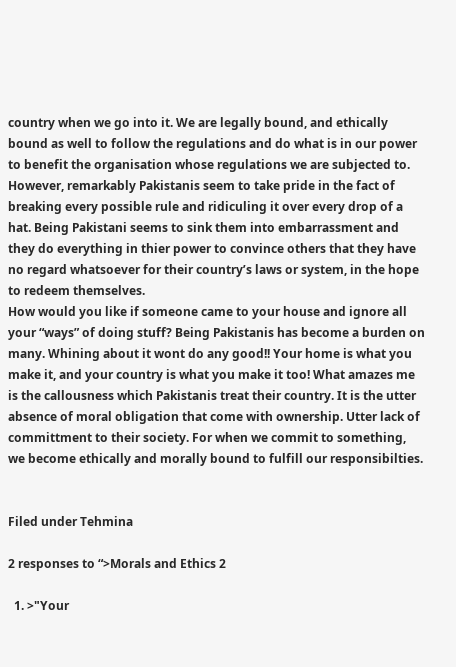country when we go into it. We are legally bound, and ethically bound as well to follow the regulations and do what is in our power to benefit the organisation whose regulations we are subjected to.
However, remarkably Pakistanis seem to take pride in the fact of breaking every possible rule and ridiculing it over every drop of a hat. Being Pakistani seems to sink them into embarrassment and they do everything in thier power to convince others that they have no regard whatsoever for their country’s laws or system, in the hope to redeem themselves.
How would you like if someone came to your house and ignore all your “ways” of doing stuff? Being Pakistanis has become a burden on many. Whining about it wont do any good!! Your home is what you make it, and your country is what you make it too! What amazes me is the callousness which Pakistanis treat their country. It is the utter absence of moral obligation that come with ownership. Utter lack of committment to their society. For when we commit to something, we become ethically and morally bound to fulfill our responsibilties.


Filed under Tehmina

2 responses to “>Morals and Ethics 2

  1. >"Your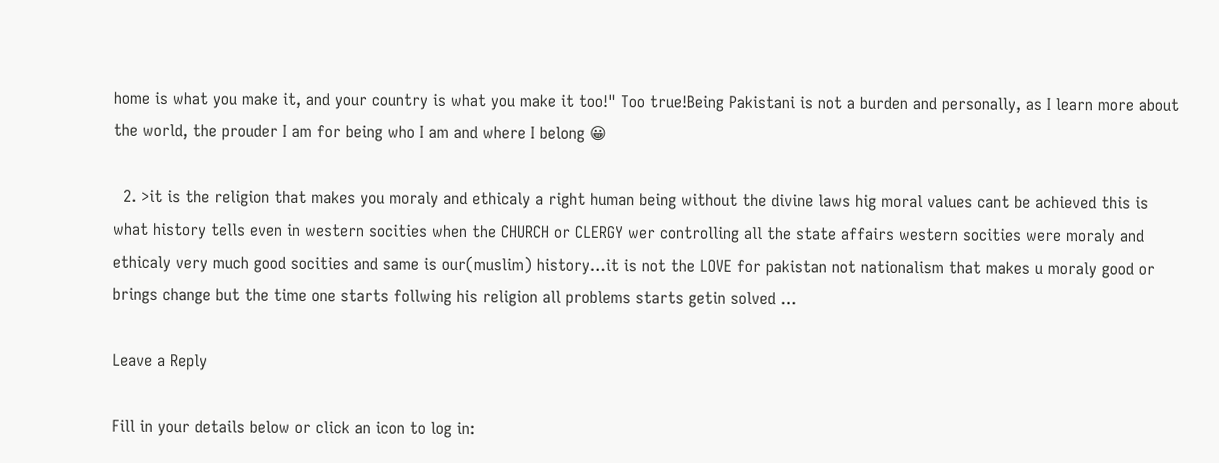home is what you make it, and your country is what you make it too!" Too true!Being Pakistani is not a burden and personally, as I learn more about the world, the prouder I am for being who I am and where I belong 😀

  2. >it is the religion that makes you moraly and ethicaly a right human being without the divine laws hig moral values cant be achieved this is what history tells even in western socities when the CHURCH or CLERGY wer controlling all the state affairs western socities were moraly and ethicaly very much good socities and same is our(muslim) history…it is not the LOVE for pakistan not nationalism that makes u moraly good or brings change but the time one starts follwing his religion all problems starts getin solved …

Leave a Reply

Fill in your details below or click an icon to log in: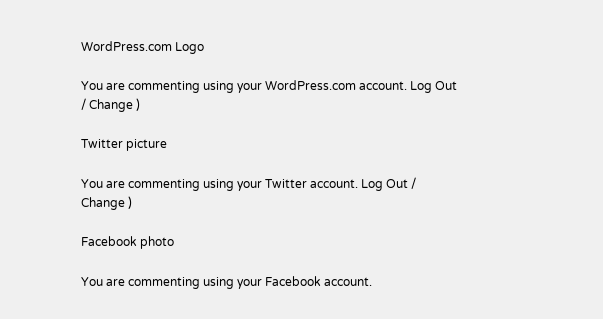WordPress.com Logo

You are commenting using your WordPress.com account. Log Out / Change )

Twitter picture

You are commenting using your Twitter account. Log Out / Change )

Facebook photo

You are commenting using your Facebook account.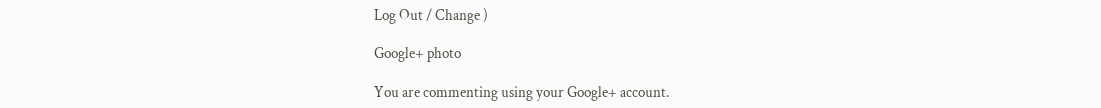Log Out / Change )

Google+ photo

You are commenting using your Google+ account.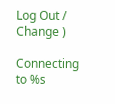Log Out / Change )

Connecting to %s